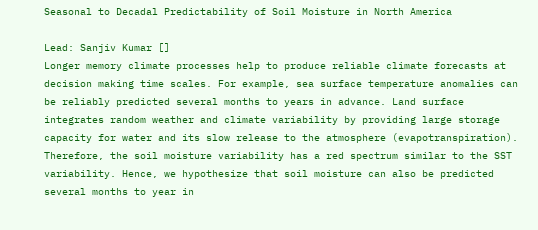Seasonal to Decadal Predictability of Soil Moisture in North America

Lead: Sanjiv Kumar []
Longer memory climate processes help to produce reliable climate forecasts at decision making time scales. For example, sea surface temperature anomalies can be reliably predicted several months to years in advance. Land surface integrates random weather and climate variability by providing large storage capacity for water and its slow release to the atmosphere (evapotranspiration). Therefore, the soil moisture variability has a red spectrum similar to the SST variability. Hence, we hypothesize that soil moisture can also be predicted several months to year in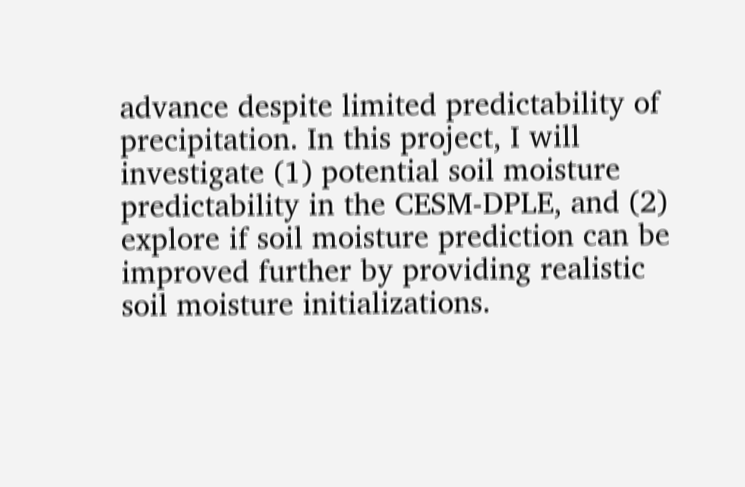advance despite limited predictability of precipitation. In this project, I will investigate (1) potential soil moisture predictability in the CESM-DPLE, and (2) explore if soil moisture prediction can be improved further by providing realistic soil moisture initializations.